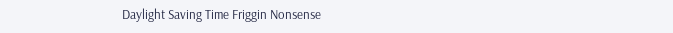Daylight Saving Time Friggin Nonsense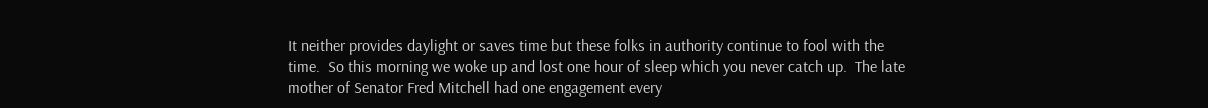It neither provides daylight or saves time but these folks in authority continue to fool with the time.  So this morning we woke up and lost one hour of sleep which you never catch up.  The late mother of Senator Fred Mitchell had one engagement every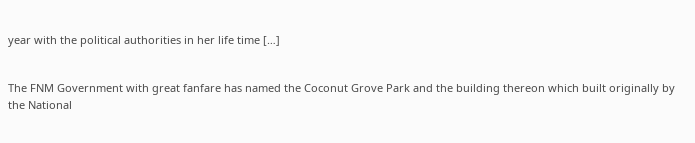year with the political authorities in her life time […]


The FNM Government with great fanfare has named the Coconut Grove Park and the building thereon which built originally by the National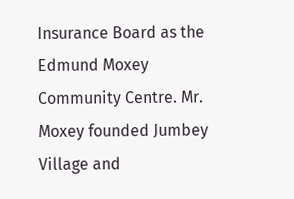Insurance Board as the Edmund Moxey Community Centre. Mr. Moxey founded Jumbey Village and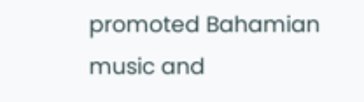promoted Bahamian music and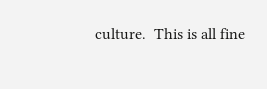culture.  This is all fine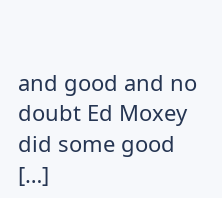and good and no doubt Ed Moxey did some good […]